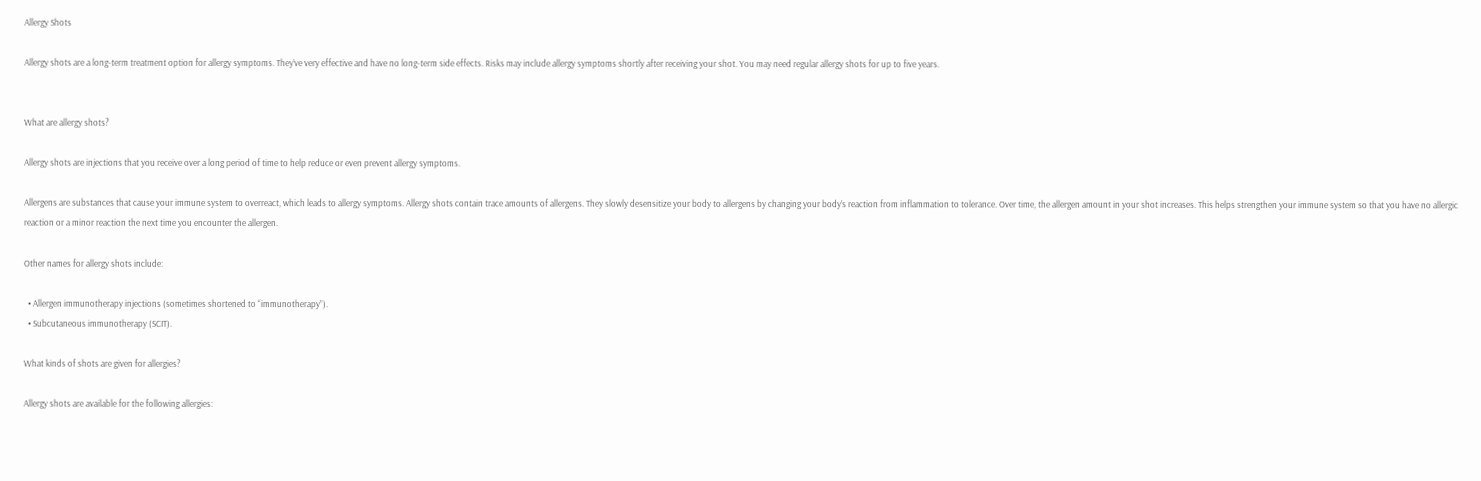Allergy Shots

Allergy shots are a long-term treatment option for allergy symptoms. They’ve very effective and have no long-term side effects. Risks may include allergy symptoms shortly after receiving your shot. You may need regular allergy shots for up to five years.


What are allergy shots?

Allergy shots are injections that you receive over a long period of time to help reduce or even prevent allergy symptoms.

Allergens are substances that cause your immune system to overreact, which leads to allergy symptoms. Allergy shots contain trace amounts of allergens. They slowly desensitize your body to allergens by changing your body’s reaction from inflammation to tolerance. Over time, the allergen amount in your shot increases. This helps strengthen your immune system so that you have no allergic reaction or a minor reaction the next time you encounter the allergen.

Other names for allergy shots include:

  • Allergen immunotherapy injections (sometimes shortened to “immunotherapy”).
  • Subcutaneous immunotherapy (SCIT).

What kinds of shots are given for allergies?

Allergy shots are available for the following allergies: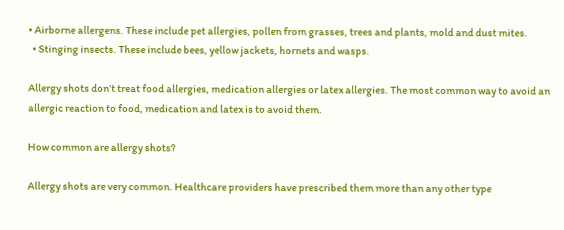• Airborne allergens. These include pet allergies, pollen from grasses, trees and plants, mold and dust mites.
  • Stinging insects. These include bees, yellow jackets, hornets and wasps.

Allergy shots don’t treat food allergies, medication allergies or latex allergies. The most common way to avoid an allergic reaction to food, medication and latex is to avoid them.

How common are allergy shots?

Allergy shots are very common. Healthcare providers have prescribed them more than any other type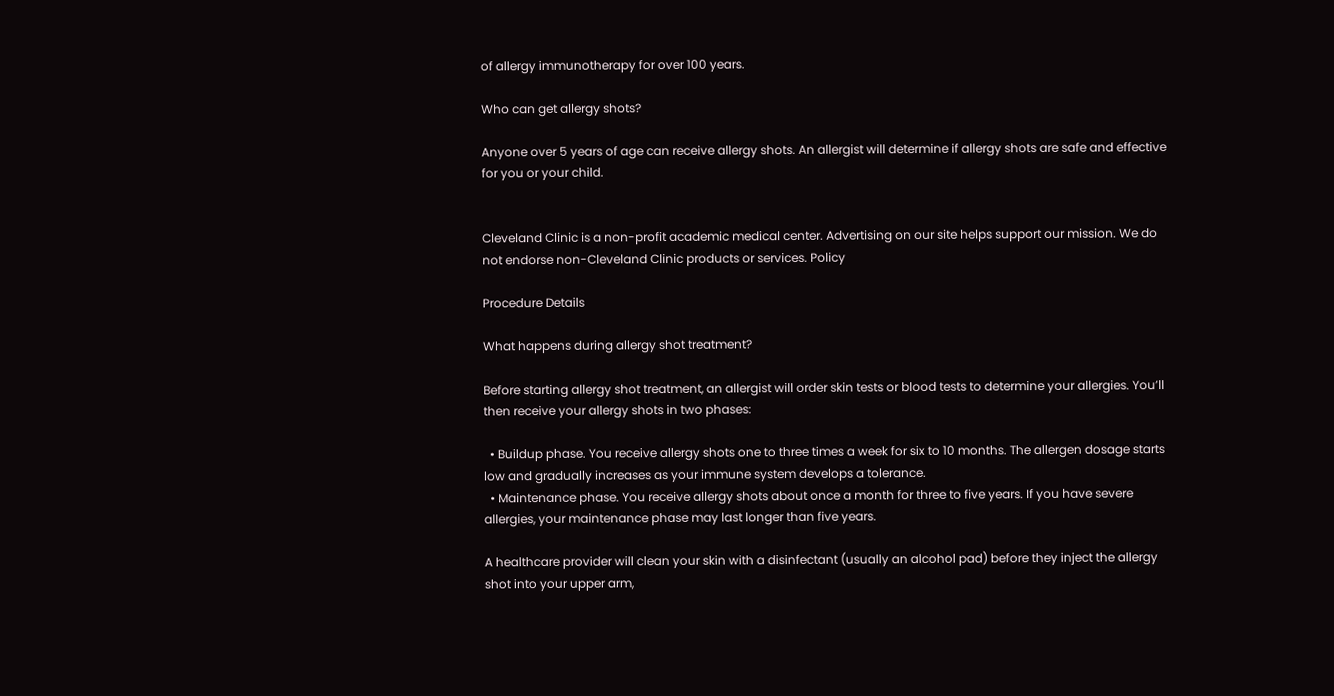of allergy immunotherapy for over 100 years.

Who can get allergy shots?

Anyone over 5 years of age can receive allergy shots. An allergist will determine if allergy shots are safe and effective for you or your child.


Cleveland Clinic is a non-profit academic medical center. Advertising on our site helps support our mission. We do not endorse non-Cleveland Clinic products or services. Policy

Procedure Details

What happens during allergy shot treatment?

Before starting allergy shot treatment, an allergist will order skin tests or blood tests to determine your allergies. You’ll then receive your allergy shots in two phases:

  • Buildup phase. You receive allergy shots one to three times a week for six to 10 months. The allergen dosage starts low and gradually increases as your immune system develops a tolerance.
  • Maintenance phase. You receive allergy shots about once a month for three to five years. If you have severe allergies, your maintenance phase may last longer than five years.

A healthcare provider will clean your skin with a disinfectant (usually an alcohol pad) before they inject the allergy shot into your upper arm,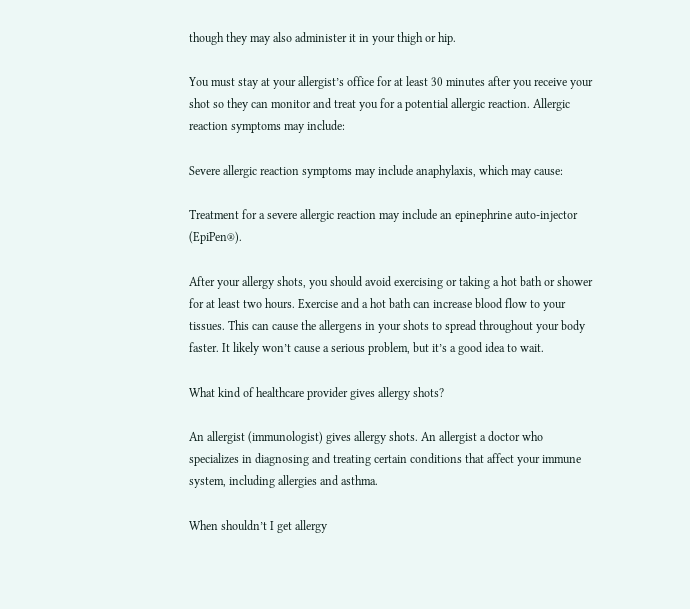though they may also administer it in your thigh or hip.

You must stay at your allergist’s office for at least 30 minutes after you receive your shot so they can monitor and treat you for a potential allergic reaction. Allergic reaction symptoms may include:

Severe allergic reaction symptoms may include anaphylaxis, which may cause:

Treatment for a severe allergic reaction may include an epinephrine auto-injector (EpiPen®).

After your allergy shots, you should avoid exercising or taking a hot bath or shower for at least two hours. Exercise and a hot bath can increase blood flow to your tissues. This can cause the allergens in your shots to spread throughout your body faster. It likely won’t cause a serious problem, but it’s a good idea to wait.

What kind of healthcare provider gives allergy shots?

An allergist (immunologist) gives allergy shots. An allergist a doctor who specializes in diagnosing and treating certain conditions that affect your immune system, including allergies and asthma.

When shouldn’t I get allergy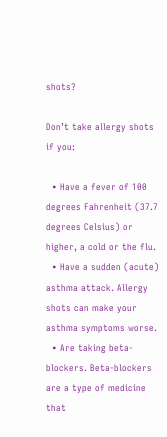shots?

Don’t take allergy shots if you:

  • Have a fever of 100 degrees Fahrenheit (37.7 degrees Celsius) or higher, a cold or the flu.
  • Have a sudden (acute) asthma attack. Allergy shots can make your asthma symptoms worse.
  • Are taking beta-blockers. Beta-blockers are a type of medicine that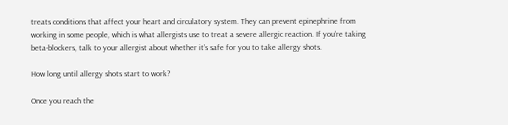treats conditions that affect your heart and circulatory system. They can prevent epinephrine from working in some people, which is what allergists use to treat a severe allergic reaction. If you’re taking beta-blockers, talk to your allergist about whether it’s safe for you to take allergy shots.

How long until allergy shots start to work?

Once you reach the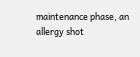maintenance phase, an allergy shot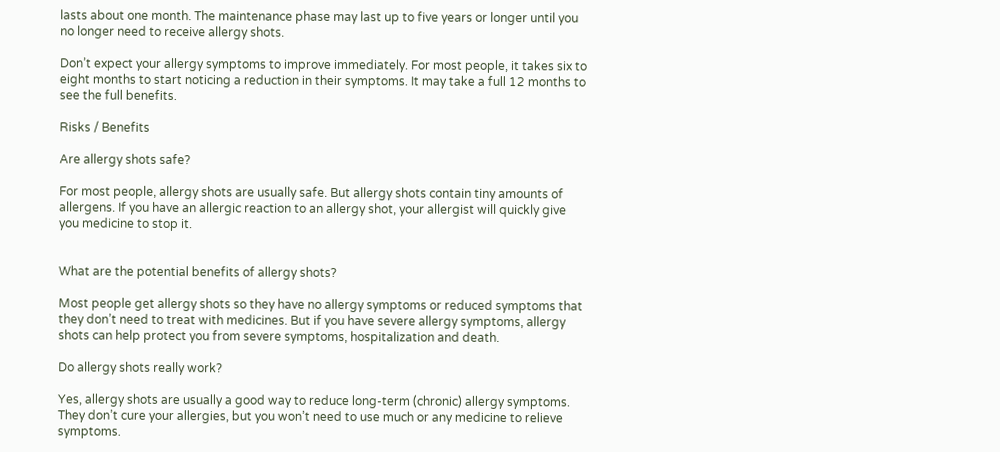lasts about one month. The maintenance phase may last up to five years or longer until you no longer need to receive allergy shots.

Don’t expect your allergy symptoms to improve immediately. For most people, it takes six to eight months to start noticing a reduction in their symptoms. It may take a full 12 months to see the full benefits.

Risks / Benefits

Are allergy shots safe?

For most people, allergy shots are usually safe. But allergy shots contain tiny amounts of allergens. If you have an allergic reaction to an allergy shot, your allergist will quickly give you medicine to stop it.


What are the potential benefits of allergy shots?

Most people get allergy shots so they have no allergy symptoms or reduced symptoms that they don’t need to treat with medicines. But if you have severe allergy symptoms, allergy shots can help protect you from severe symptoms, hospitalization and death.

Do allergy shots really work?

Yes, allergy shots are usually a good way to reduce long-term (chronic) allergy symptoms. They don’t cure your allergies, but you won’t need to use much or any medicine to relieve symptoms.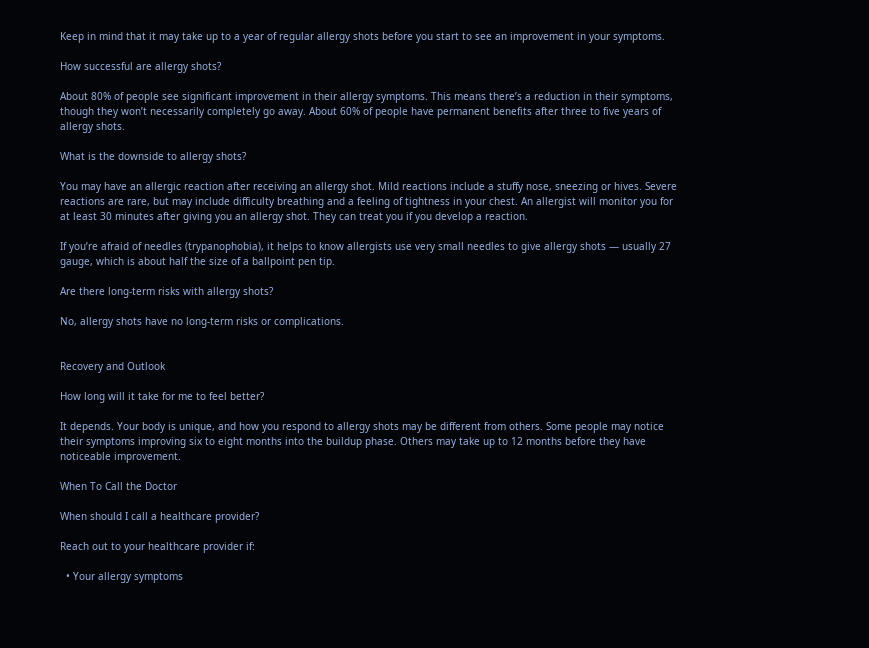Keep in mind that it may take up to a year of regular allergy shots before you start to see an improvement in your symptoms.

How successful are allergy shots?

About 80% of people see significant improvement in their allergy symptoms. This means there’s a reduction in their symptoms, though they won’t necessarily completely go away. About 60% of people have permanent benefits after three to five years of allergy shots.

What is the downside to allergy shots?

You may have an allergic reaction after receiving an allergy shot. Mild reactions include a stuffy nose, sneezing or hives. Severe reactions are rare, but may include difficulty breathing and a feeling of tightness in your chest. An allergist will monitor you for at least 30 minutes after giving you an allergy shot. They can treat you if you develop a reaction.

If you’re afraid of needles (trypanophobia), it helps to know allergists use very small needles to give allergy shots — usually 27 gauge, which is about half the size of a ballpoint pen tip.

Are there long-term risks with allergy shots?

No, allergy shots have no long-term risks or complications.


Recovery and Outlook

How long will it take for me to feel better?

It depends. Your body is unique, and how you respond to allergy shots may be different from others. Some people may notice their symptoms improving six to eight months into the buildup phase. Others may take up to 12 months before they have noticeable improvement.

When To Call the Doctor

When should I call a healthcare provider?

Reach out to your healthcare provider if:

  • Your allergy symptoms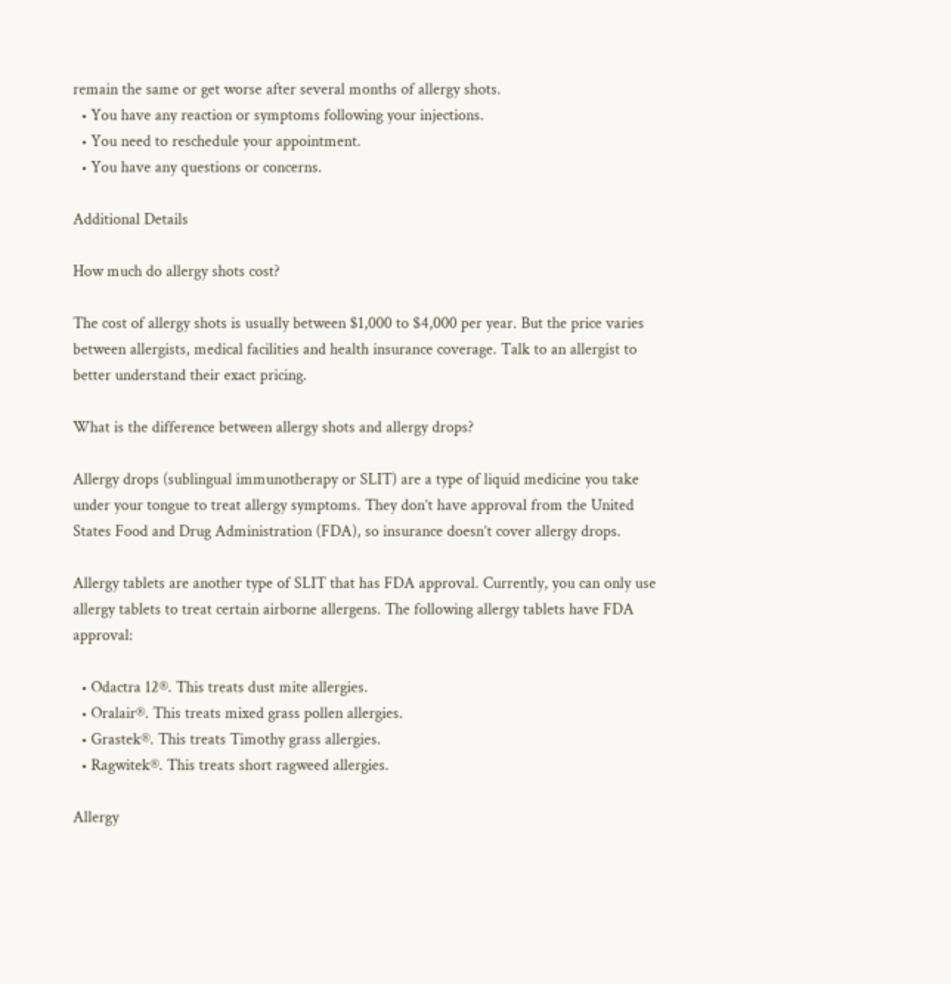remain the same or get worse after several months of allergy shots.
  • You have any reaction or symptoms following your injections.
  • You need to reschedule your appointment.
  • You have any questions or concerns.

Additional Details

How much do allergy shots cost?

The cost of allergy shots is usually between $1,000 to $4,000 per year. But the price varies between allergists, medical facilities and health insurance coverage. Talk to an allergist to better understand their exact pricing.

What is the difference between allergy shots and allergy drops?

Allergy drops (sublingual immunotherapy or SLIT) are a type of liquid medicine you take under your tongue to treat allergy symptoms. They don’t have approval from the United States Food and Drug Administration (FDA), so insurance doesn’t cover allergy drops.

Allergy tablets are another type of SLIT that has FDA approval. Currently, you can only use allergy tablets to treat certain airborne allergens. The following allergy tablets have FDA approval:

  • Odactra 12®. This treats dust mite allergies.
  • Oralair®. This treats mixed grass pollen allergies.
  • Grastek®. This treats Timothy grass allergies.
  • Ragwitek®. This treats short ragweed allergies.

Allergy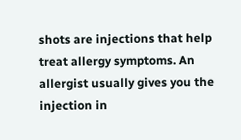shots are injections that help treat allergy symptoms. An allergist usually gives you the injection in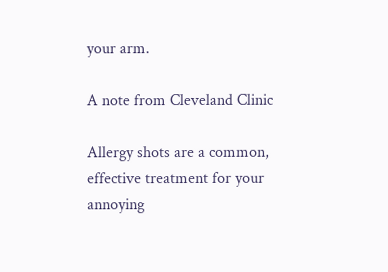your arm.

A note from Cleveland Clinic

Allergy shots are a common, effective treatment for your annoying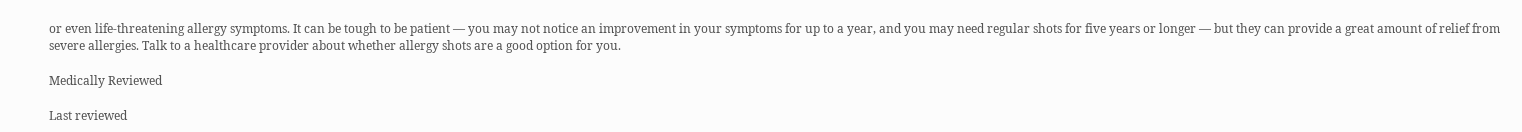or even life-threatening allergy symptoms. It can be tough to be patient — you may not notice an improvement in your symptoms for up to a year, and you may need regular shots for five years or longer — but they can provide a great amount of relief from severe allergies. Talk to a healthcare provider about whether allergy shots are a good option for you.

Medically Reviewed

Last reviewed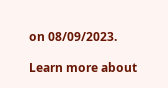on 08/09/2023.

Learn more about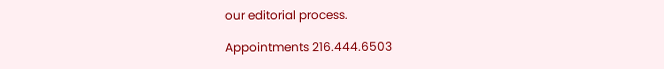our editorial process.

Appointments 216.444.6503